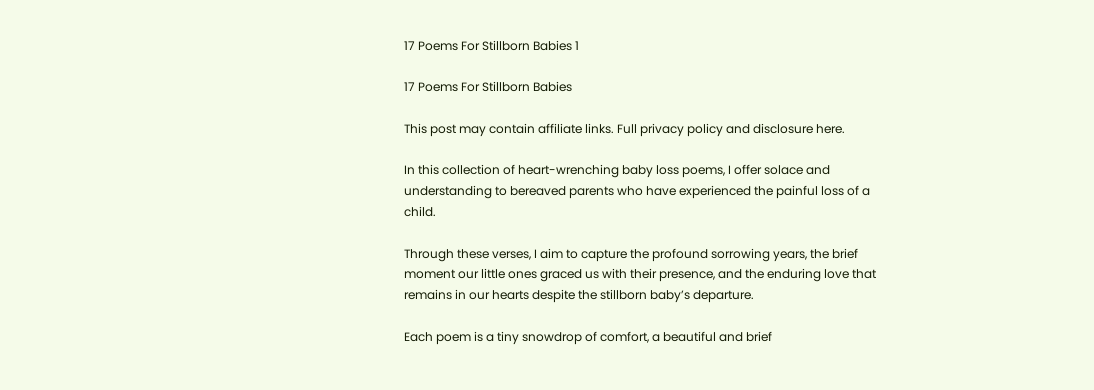17 Poems For Stillborn Babies 1

17 Poems For Stillborn Babies

This post may contain affiliate links. Full privacy policy and disclosure here.

In this collection of heart-wrenching baby loss poems, I offer solace and understanding to bereaved parents who have experienced the painful loss of a child.

Through these verses, I aim to capture the profound sorrowing years, the brief moment our little ones graced us with their presence, and the enduring love that remains in our hearts despite the stillborn baby’s departure.

Each poem is a tiny snowdrop of comfort, a beautiful and brief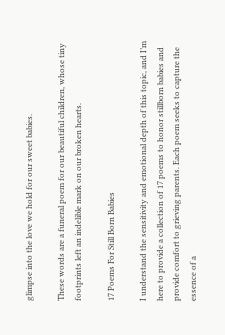glimpse into the love we hold for our sweet babies.

These words are a funeral poem for our beautiful children, whose tiny footprints left an indelible mark on our broken hearts.

17 Poems For Still Born Babies

I understand the sensitivity and emotional depth of this topic, and I’m here to provide a collection of 17 poems to honor stillborn babies and provide comfort to grieving parents. Each poem seeks to capture the essence of a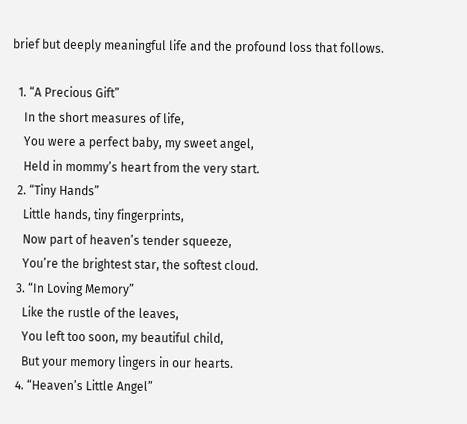brief but deeply meaningful life and the profound loss that follows.

  1. “A Precious Gift”
    In the short measures of life,
    You were a perfect baby, my sweet angel,
    Held in mommy’s heart from the very start.
  2. “Tiny Hands”
    Little hands, tiny fingerprints,
    Now part of heaven’s tender squeeze,
    You’re the brightest star, the softest cloud.
  3. “In Loving Memory”
    Like the rustle of the leaves,
    You left too soon, my beautiful child,
    But your memory lingers in our hearts.
  4. “Heaven’s Little Angel”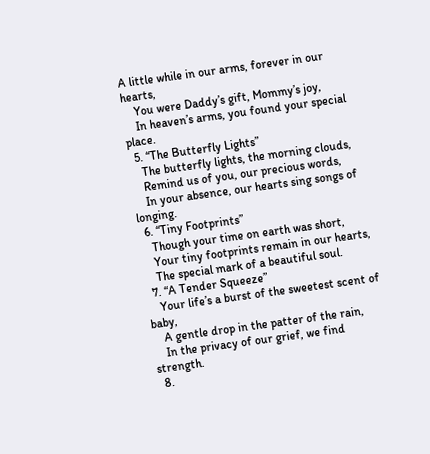A little while in our arms, forever in our hearts,
    You were Daddy’s gift, Mommy’s joy,
    In heaven’s arms, you found your special place.
  5. “The Butterfly Lights”
    The butterfly lights, the morning clouds,
    Remind us of you, our precious words,
    In your absence, our hearts sing songs of longing.
  6. “Tiny Footprints”
    Though your time on earth was short,
    Your tiny footprints remain in our hearts,
    The special mark of a beautiful soul.
  7. “A Tender Squeeze”
    Your life’s a burst of the sweetest scent of baby,
    A gentle drop in the patter of the rain,
    In the privacy of our grief, we find strength.
  8.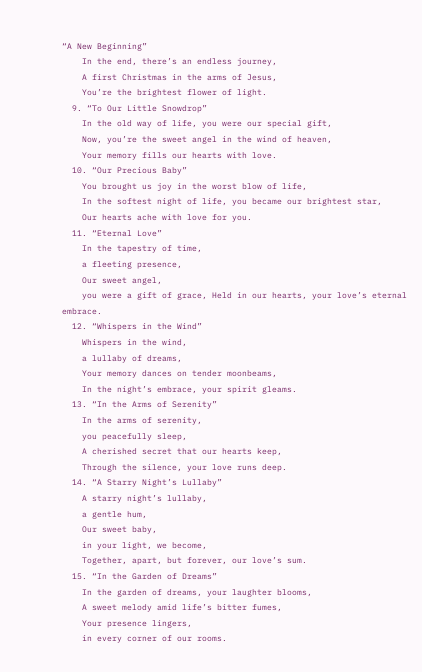“A New Beginning”
    In the end, there’s an endless journey,
    A first Christmas in the arms of Jesus,
    You’re the brightest flower of light.
  9. “To Our Little Snowdrop”
    In the old way of life, you were our special gift,
    Now, you’re the sweet angel in the wind of heaven,
    Your memory fills our hearts with love.
  10. “Our Precious Baby”
    You brought us joy in the worst blow of life,
    In the softest night of life, you became our brightest star,
    Our hearts ache with love for you.
  11. “Eternal Love”
    In the tapestry of time,
    a fleeting presence,
    Our sweet angel,
    you were a gift of grace, Held in our hearts, your love’s eternal embrace.
  12. “Whispers in the Wind”
    Whispers in the wind,
    a lullaby of dreams,
    Your memory dances on tender moonbeams,
    In the night’s embrace, your spirit gleams.
  13. “In the Arms of Serenity”
    In the arms of serenity,
    you peacefully sleep,
    A cherished secret that our hearts keep,
    Through the silence, your love runs deep.
  14. “A Starry Night’s Lullaby”
    A starry night’s lullaby,
    a gentle hum,
    Our sweet baby,
    in your light, we become,
    Together, apart, but forever, our love’s sum.
  15. “In the Garden of Dreams”
    In the garden of dreams, your laughter blooms,
    A sweet melody amid life’s bitter fumes,
    Your presence lingers,
    in every corner of our rooms.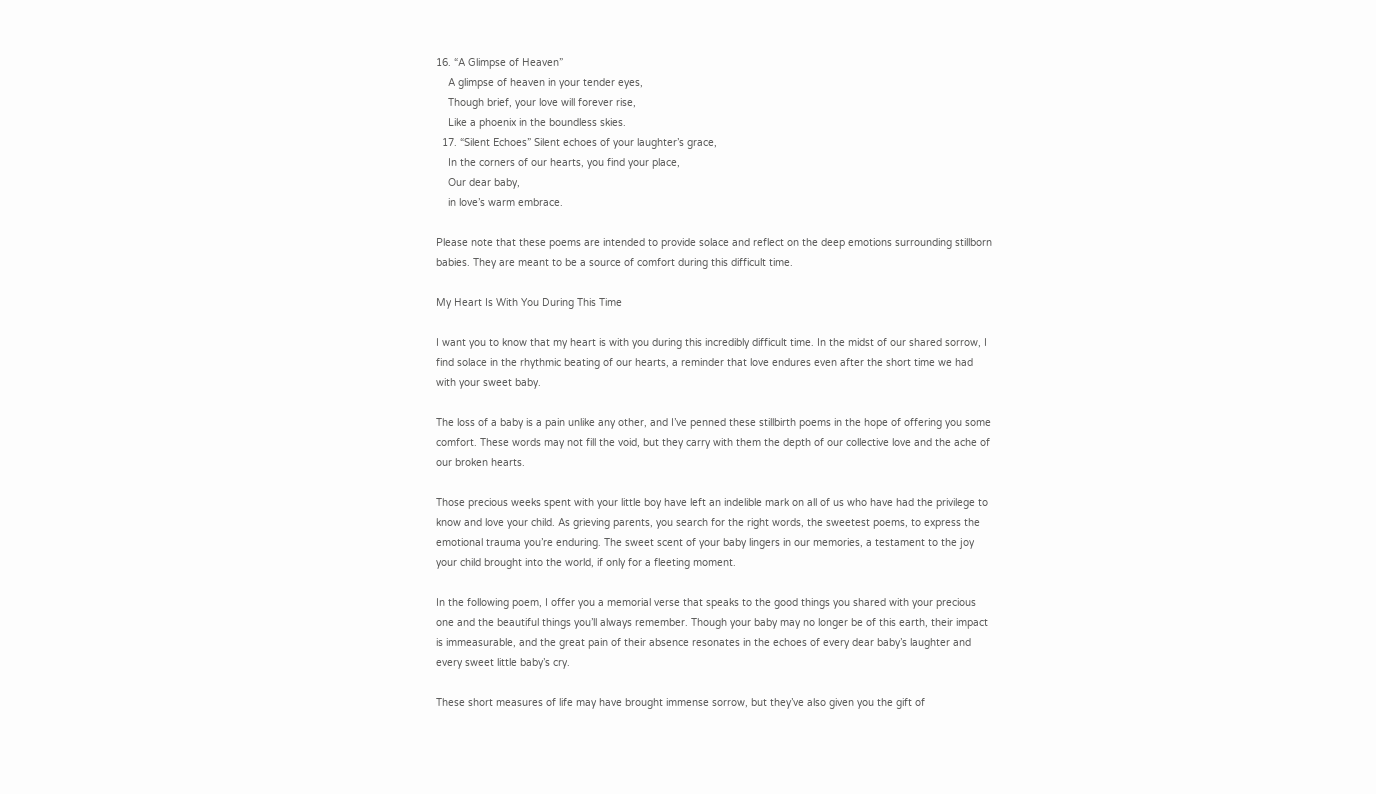16. “A Glimpse of Heaven”
    A glimpse of heaven in your tender eyes,
    Though brief, your love will forever rise,
    Like a phoenix in the boundless skies.
  17. “Silent Echoes” Silent echoes of your laughter’s grace,
    In the corners of our hearts, you find your place,
    Our dear baby,
    in love’s warm embrace.

Please note that these poems are intended to provide solace and reflect on the deep emotions surrounding stillborn babies. They are meant to be a source of comfort during this difficult time.

My Heart Is With You During This Time

I want you to know that my heart is with you during this incredibly difficult time. In the midst of our shared sorrow, I find solace in the rhythmic beating of our hearts, a reminder that love endures even after the short time we had with your sweet baby.

The loss of a baby is a pain unlike any other, and I’ve penned these stillbirth poems in the hope of offering you some comfort. These words may not fill the void, but they carry with them the depth of our collective love and the ache of our broken hearts.

Those precious weeks spent with your little boy have left an indelible mark on all of us who have had the privilege to know and love your child. As grieving parents, you search for the right words, the sweetest poems, to express the emotional trauma you’re enduring. The sweet scent of your baby lingers in our memories, a testament to the joy your child brought into the world, if only for a fleeting moment.

In the following poem, I offer you a memorial verse that speaks to the good things you shared with your precious one and the beautiful things you’ll always remember. Though your baby may no longer be of this earth, their impact is immeasurable, and the great pain of their absence resonates in the echoes of every dear baby’s laughter and every sweet little baby’s cry.

These short measures of life may have brought immense sorrow, but they’ve also given you the gift of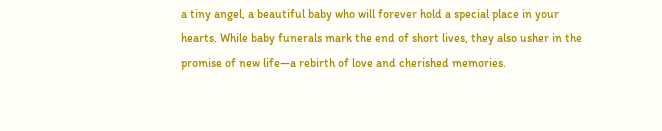a tiny angel, a beautiful baby who will forever hold a special place in your hearts. While baby funerals mark the end of short lives, they also usher in the promise of new life—a rebirth of love and cherished memories.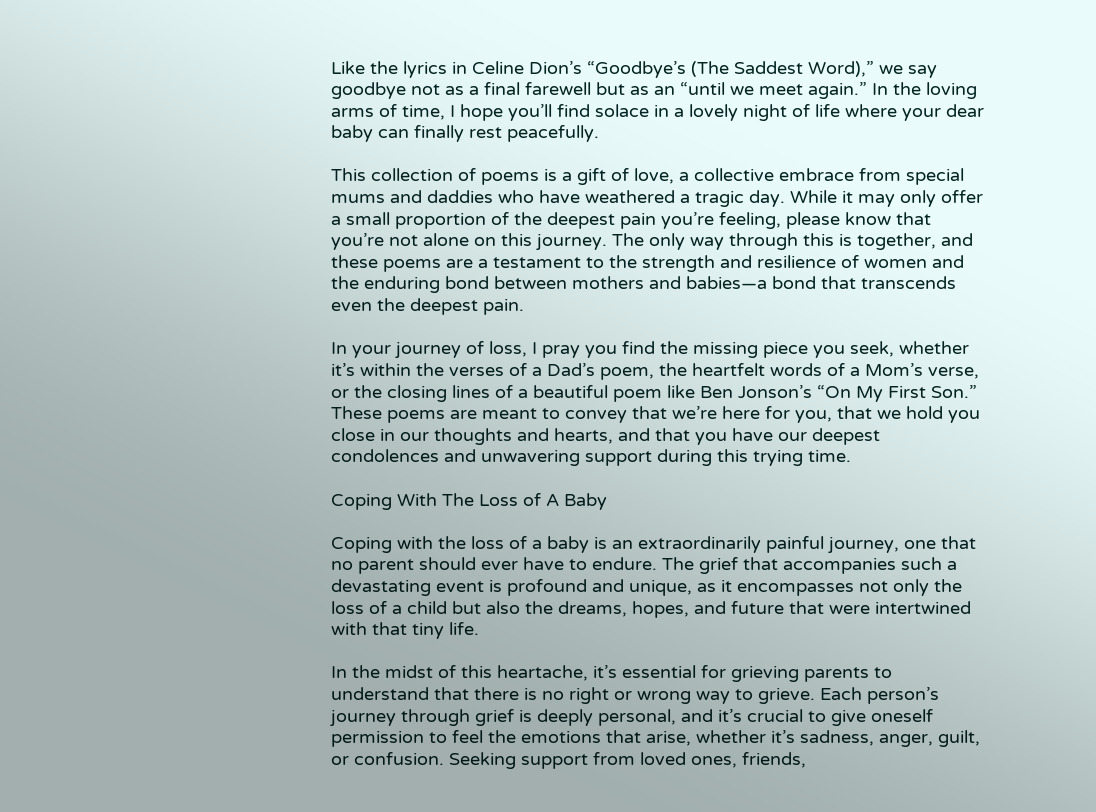Like the lyrics in Celine Dion’s “Goodbye’s (The Saddest Word),” we say goodbye not as a final farewell but as an “until we meet again.” In the loving arms of time, I hope you’ll find solace in a lovely night of life where your dear baby can finally rest peacefully.

This collection of poems is a gift of love, a collective embrace from special mums and daddies who have weathered a tragic day. While it may only offer a small proportion of the deepest pain you’re feeling, please know that you’re not alone on this journey. The only way through this is together, and these poems are a testament to the strength and resilience of women and the enduring bond between mothers and babies—a bond that transcends even the deepest pain.

In your journey of loss, I pray you find the missing piece you seek, whether it’s within the verses of a Dad’s poem, the heartfelt words of a Mom’s verse, or the closing lines of a beautiful poem like Ben Jonson’s “On My First Son.” These poems are meant to convey that we’re here for you, that we hold you close in our thoughts and hearts, and that you have our deepest condolences and unwavering support during this trying time.

Coping With The Loss of A Baby

Coping with the loss of a baby is an extraordinarily painful journey, one that no parent should ever have to endure. The grief that accompanies such a devastating event is profound and unique, as it encompasses not only the loss of a child but also the dreams, hopes, and future that were intertwined with that tiny life.

In the midst of this heartache, it’s essential for grieving parents to understand that there is no right or wrong way to grieve. Each person’s journey through grief is deeply personal, and it’s crucial to give oneself permission to feel the emotions that arise, whether it’s sadness, anger, guilt, or confusion. Seeking support from loved ones, friends,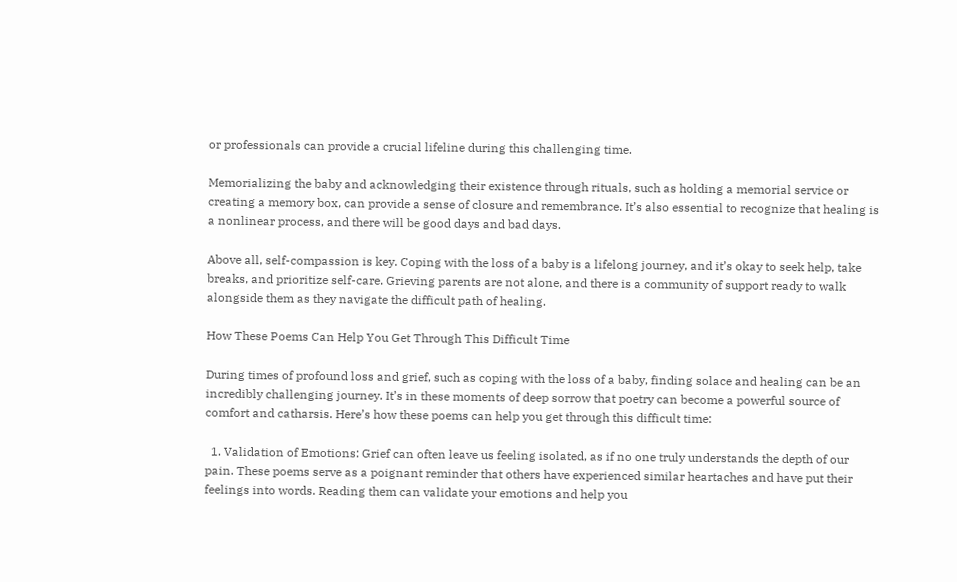or professionals can provide a crucial lifeline during this challenging time.

Memorializing the baby and acknowledging their existence through rituals, such as holding a memorial service or creating a memory box, can provide a sense of closure and remembrance. It’s also essential to recognize that healing is a nonlinear process, and there will be good days and bad days.

Above all, self-compassion is key. Coping with the loss of a baby is a lifelong journey, and it’s okay to seek help, take breaks, and prioritize self-care. Grieving parents are not alone, and there is a community of support ready to walk alongside them as they navigate the difficult path of healing.

How These Poems Can Help You Get Through This Difficult Time

During times of profound loss and grief, such as coping with the loss of a baby, finding solace and healing can be an incredibly challenging journey. It’s in these moments of deep sorrow that poetry can become a powerful source of comfort and catharsis. Here’s how these poems can help you get through this difficult time:

  1. Validation of Emotions: Grief can often leave us feeling isolated, as if no one truly understands the depth of our pain. These poems serve as a poignant reminder that others have experienced similar heartaches and have put their feelings into words. Reading them can validate your emotions and help you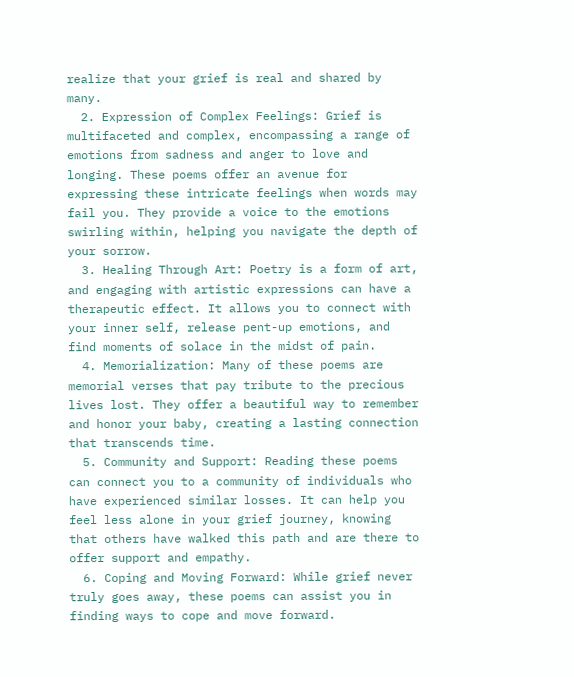realize that your grief is real and shared by many.
  2. Expression of Complex Feelings: Grief is multifaceted and complex, encompassing a range of emotions from sadness and anger to love and longing. These poems offer an avenue for expressing these intricate feelings when words may fail you. They provide a voice to the emotions swirling within, helping you navigate the depth of your sorrow.
  3. Healing Through Art: Poetry is a form of art, and engaging with artistic expressions can have a therapeutic effect. It allows you to connect with your inner self, release pent-up emotions, and find moments of solace in the midst of pain.
  4. Memorialization: Many of these poems are memorial verses that pay tribute to the precious lives lost. They offer a beautiful way to remember and honor your baby, creating a lasting connection that transcends time.
  5. Community and Support: Reading these poems can connect you to a community of individuals who have experienced similar losses. It can help you feel less alone in your grief journey, knowing that others have walked this path and are there to offer support and empathy.
  6. Coping and Moving Forward: While grief never truly goes away, these poems can assist you in finding ways to cope and move forward.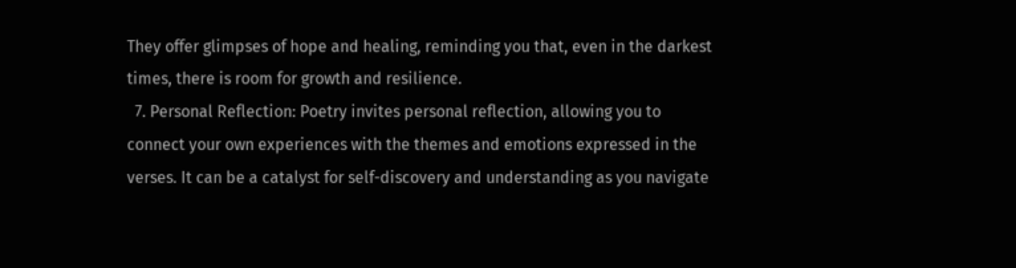They offer glimpses of hope and healing, reminding you that, even in the darkest times, there is room for growth and resilience.
  7. Personal Reflection: Poetry invites personal reflection, allowing you to connect your own experiences with the themes and emotions expressed in the verses. It can be a catalyst for self-discovery and understanding as you navigate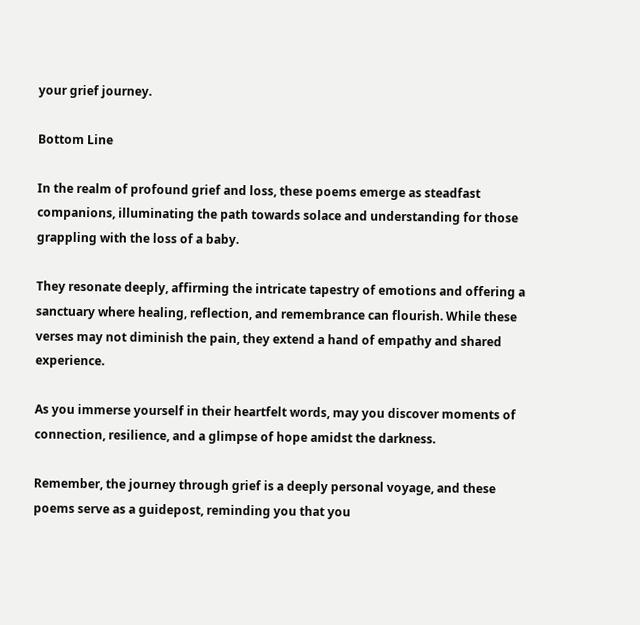your grief journey.

Bottom Line

In the realm of profound grief and loss, these poems emerge as steadfast companions, illuminating the path towards solace and understanding for those grappling with the loss of a baby.

They resonate deeply, affirming the intricate tapestry of emotions and offering a sanctuary where healing, reflection, and remembrance can flourish. While these verses may not diminish the pain, they extend a hand of empathy and shared experience.

As you immerse yourself in their heartfelt words, may you discover moments of connection, resilience, and a glimpse of hope amidst the darkness.

Remember, the journey through grief is a deeply personal voyage, and these poems serve as a guidepost, reminding you that you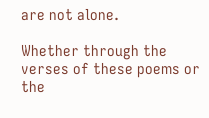are not alone.

Whether through the verses of these poems or the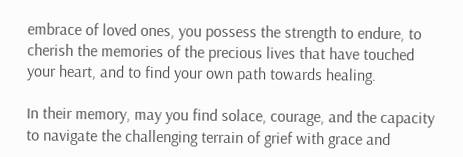embrace of loved ones, you possess the strength to endure, to cherish the memories of the precious lives that have touched your heart, and to find your own path towards healing.

In their memory, may you find solace, courage, and the capacity to navigate the challenging terrain of grief with grace and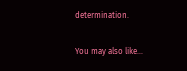determination.

You may also like...